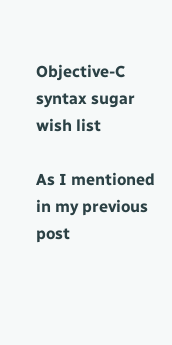Objective-C syntax sugar wish list

As I mentioned in my previous post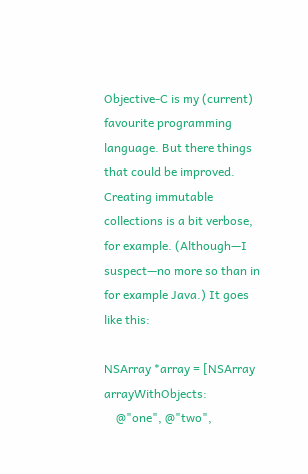Objective-C is my (current) favourite programming language. But there things that could be improved. Creating immutable collections is a bit verbose, for example. (Although—I suspect—no more so than in for example Java.) It goes like this:

NSArray *array = [NSArray arrayWithObjects:
    @"one", @"two",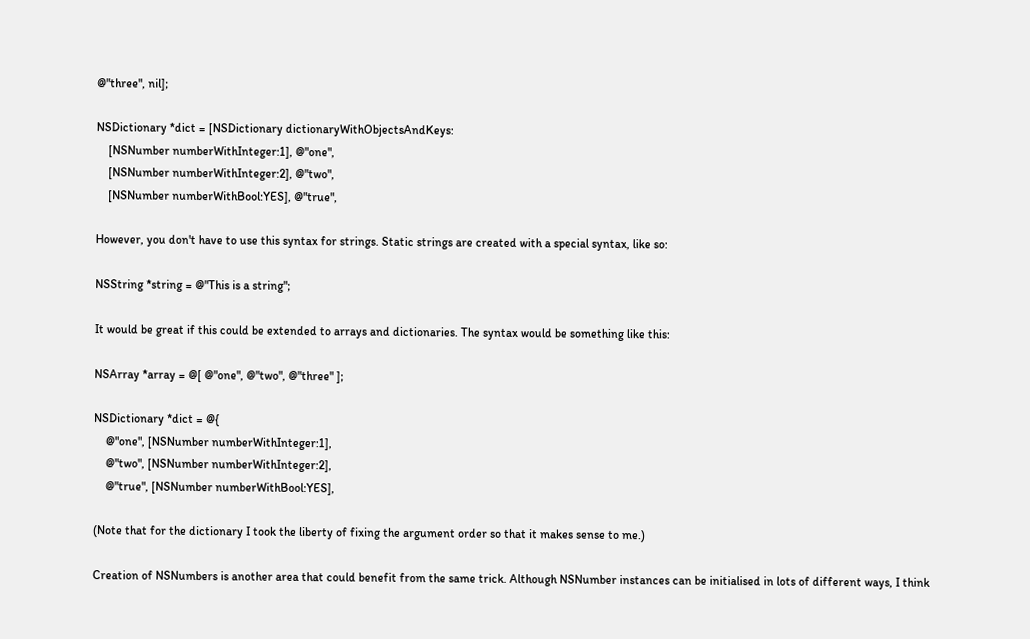@"three", nil];

NSDictionary *dict = [NSDictionary dictionaryWithObjectsAndKeys:
    [NSNumber numberWithInteger:1], @"one",
    [NSNumber numberWithInteger:2], @"two",
    [NSNumber numberWithBool:YES], @"true",

However, you don't have to use this syntax for strings. Static strings are created with a special syntax, like so:

NSString *string = @"This is a string";

It would be great if this could be extended to arrays and dictionaries. The syntax would be something like this:

NSArray *array = @[ @"one", @"two", @"three" ];

NSDictionary *dict = @{
    @"one", [NSNumber numberWithInteger:1],
    @"two", [NSNumber numberWithInteger:2],
    @"true", [NSNumber numberWithBool:YES],

(Note that for the dictionary I took the liberty of fixing the argument order so that it makes sense to me.)

Creation of NSNumbers is another area that could benefit from the same trick. Although NSNumber instances can be initialised in lots of different ways, I think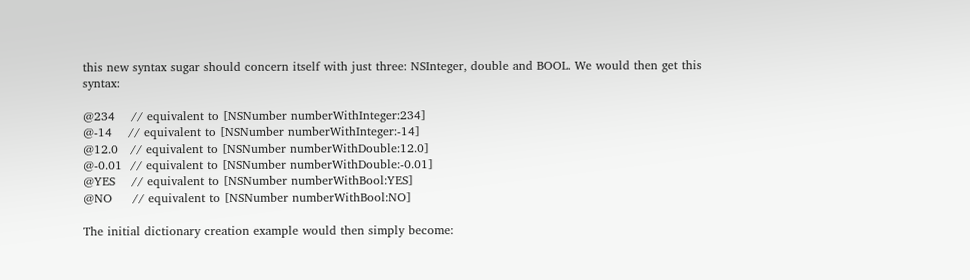this new syntax sugar should concern itself with just three: NSInteger, double and BOOL. We would then get this syntax:

@234    // equivalent to [NSNumber numberWithInteger:234]
@-14    // equivalent to [NSNumber numberWithInteger:-14]
@12.0   // equivalent to [NSNumber numberWithDouble:12.0]
@-0.01  // equivalent to [NSNumber numberWithDouble:-0.01]
@YES    // equivalent to [NSNumber numberWithBool:YES]
@NO     // equivalent to [NSNumber numberWithBool:NO]

The initial dictionary creation example would then simply become: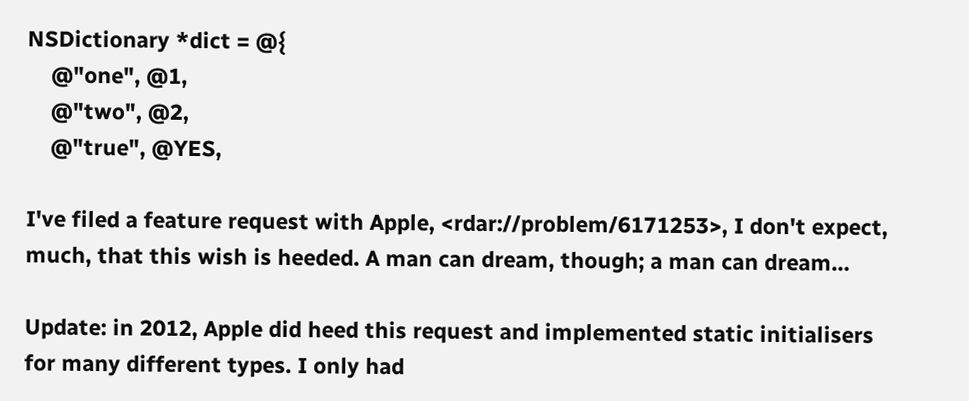NSDictionary *dict = @{
    @"one", @1,
    @"two", @2,
    @"true", @YES,

I've filed a feature request with Apple, <rdar://problem/6171253>, I don't expect, much, that this wish is heeded. A man can dream, though; a man can dream…

Update: in 2012, Apple did heed this request and implemented static initialisers for many different types. I only had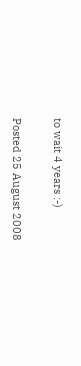to wait 4 years :-)

Posted 25 August 2008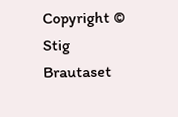Copyright © Stig Brautaset